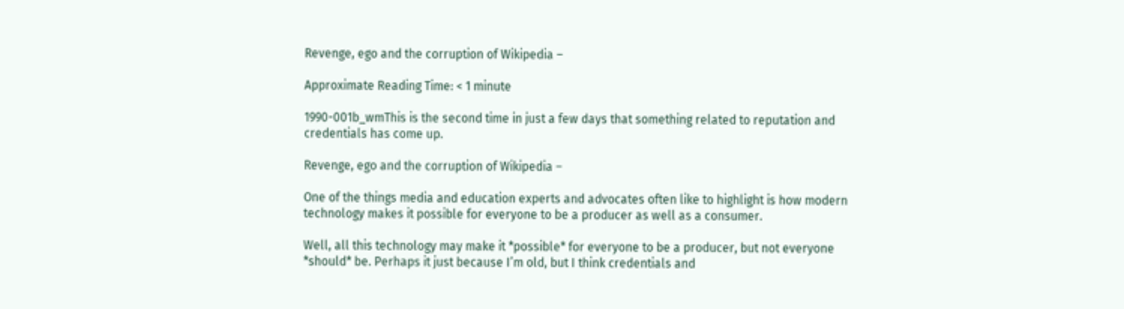Revenge, ego and the corruption of Wikipedia –

Approximate Reading Time: < 1 minute

1990-001b_wmThis is the second time in just a few days that something related to reputation and credentials has come up.

Revenge, ego and the corruption of Wikipedia –

One of the things media and education experts and advocates often like to highlight is how modern technology makes it possible for everyone to be a producer as well as a consumer.

Well, all this technology may make it *possible* for everyone to be a producer, but not everyone *should* be. Perhaps it just because I’m old, but I think credentials and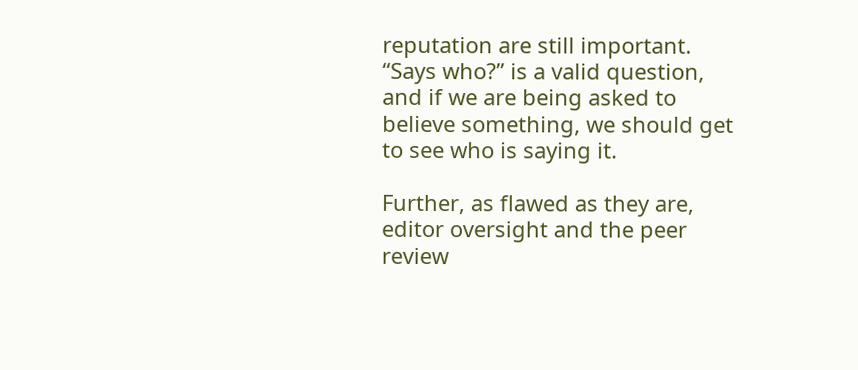reputation are still important. “Says who?” is a valid question, and if we are being asked to believe something, we should get to see who is saying it.

Further, as flawed as they are, editor oversight and the peer review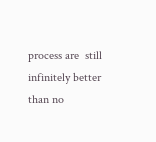process are  still infinitely better than no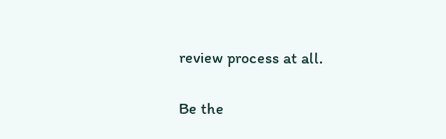review process at all.

Be the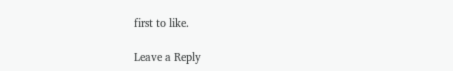first to like.

Leave a Reply